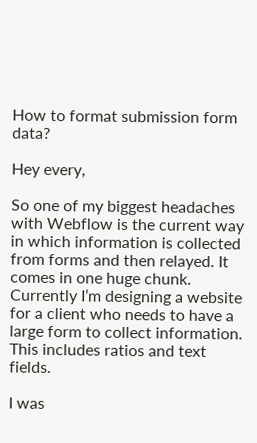How to format submission form data?

Hey every,

So one of my biggest headaches with Webflow is the current way in which information is collected from forms and then relayed. It comes in one huge chunk. Currently I’m designing a website for a client who needs to have a large form to collect information. This includes ratios and text fields.

I was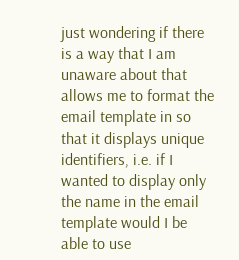just wondering if there is a way that I am unaware about that allows me to format the email template in so that it displays unique identifiers, i.e. if I wanted to display only the name in the email template would I be able to use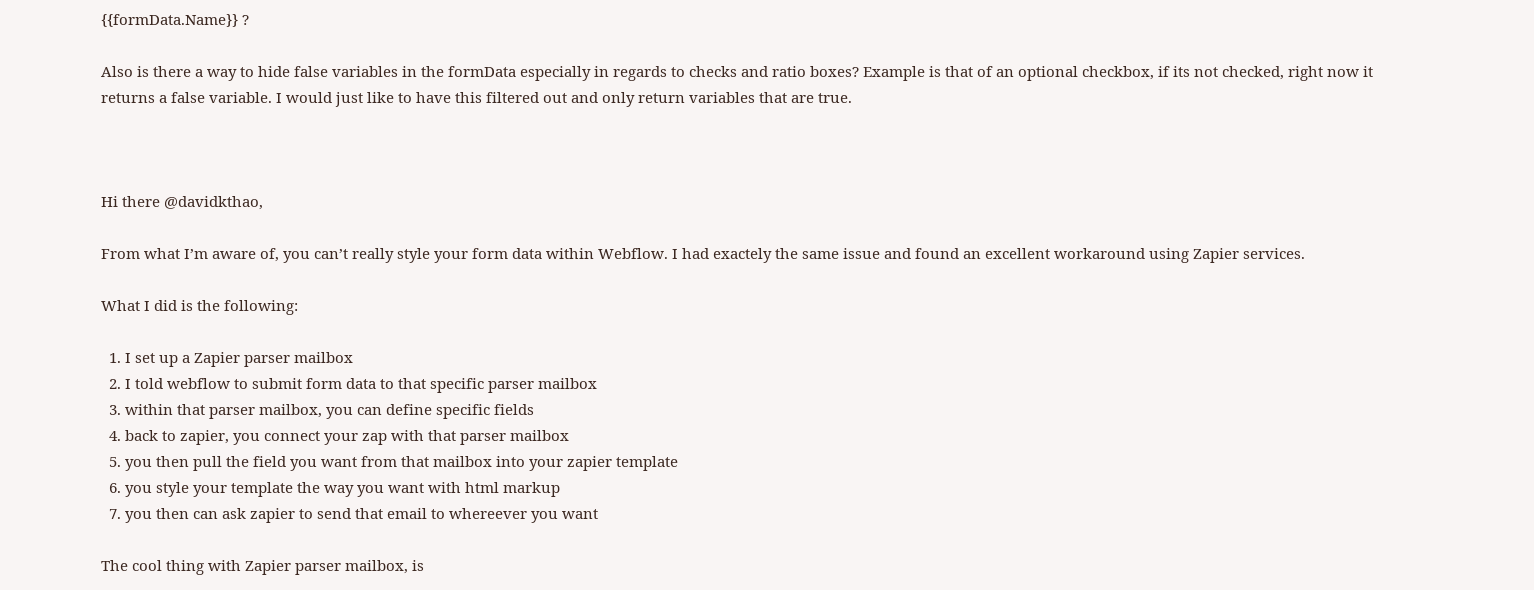{{formData.Name}} ?

Also is there a way to hide false variables in the formData especially in regards to checks and ratio boxes? Example is that of an optional checkbox, if its not checked, right now it returns a false variable. I would just like to have this filtered out and only return variables that are true.



Hi there @davidkthao,

From what I’m aware of, you can’t really style your form data within Webflow. I had exactely the same issue and found an excellent workaround using Zapier services.

What I did is the following:

  1. I set up a Zapier parser mailbox
  2. I told webflow to submit form data to that specific parser mailbox
  3. within that parser mailbox, you can define specific fields
  4. back to zapier, you connect your zap with that parser mailbox
  5. you then pull the field you want from that mailbox into your zapier template
  6. you style your template the way you want with html markup
  7. you then can ask zapier to send that email to whereever you want

The cool thing with Zapier parser mailbox, is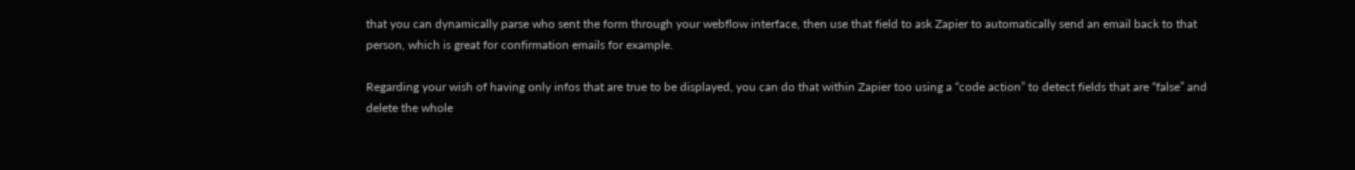that you can dynamically parse who sent the form through your webflow interface, then use that field to ask Zapier to automatically send an email back to that person, which is great for confirmation emails for example.

Regarding your wish of having only infos that are true to be displayed, you can do that within Zapier too using a “code action” to detect fields that are “false” and delete the whole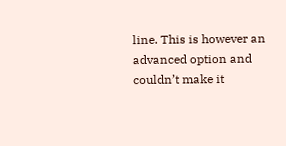line. This is however an advanced option and couldn’t make it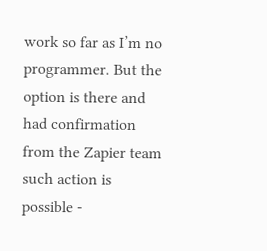work so far as I’m no programmer. But the option is there and had confirmation from the Zapier team such action is possible -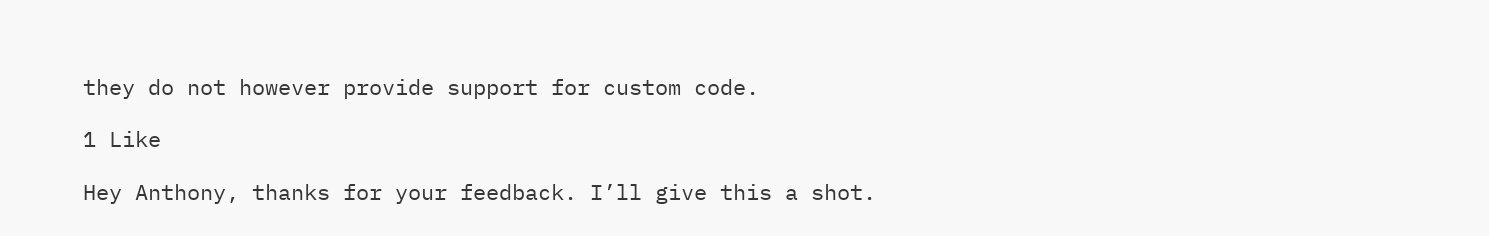they do not however provide support for custom code.

1 Like

Hey Anthony, thanks for your feedback. I’ll give this a shot.